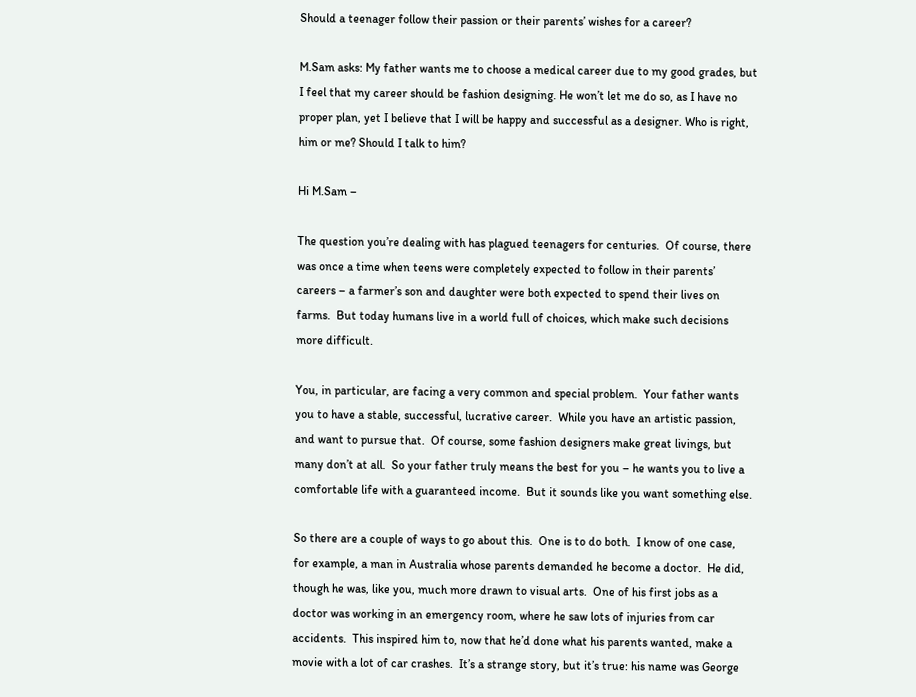Should a teenager follow their passion or their parents’ wishes for a career?

M.Sam asks: My father wants me to choose a medical career due to my good grades, but I feel that my career should be fashion designing. He won’t let me do so, as I have no proper plan, yet I believe that I will be happy and successful as a designer. Who is right, him or me? Should I talk to him?

Hi M.Sam –

The question you’re dealing with has plagued teenagers for centuries.  Of course, there was once a time when teens were completely expected to follow in their parents’ careers – a farmer’s son and daughter were both expected to spend their lives on farms.  But today humans live in a world full of choices, which make such decisions more difficult.

You, in particular, are facing a very common and special problem.  Your father wants you to have a stable, successful, lucrative career.  While you have an artistic passion, and want to pursue that.  Of course, some fashion designers make great livings, but many don’t at all.  So your father truly means the best for you – he wants you to live a comfortable life with a guaranteed income.  But it sounds like you want something else.

So there are a couple of ways to go about this.  One is to do both.  I know of one case, for example, a man in Australia whose parents demanded he become a doctor.  He did, though he was, like you, much more drawn to visual arts.  One of his first jobs as a doctor was working in an emergency room, where he saw lots of injuries from car accidents.  This inspired him to, now that he’d done what his parents wanted, make a movie with a lot of car crashes.  It’s a strange story, but it’s true: his name was George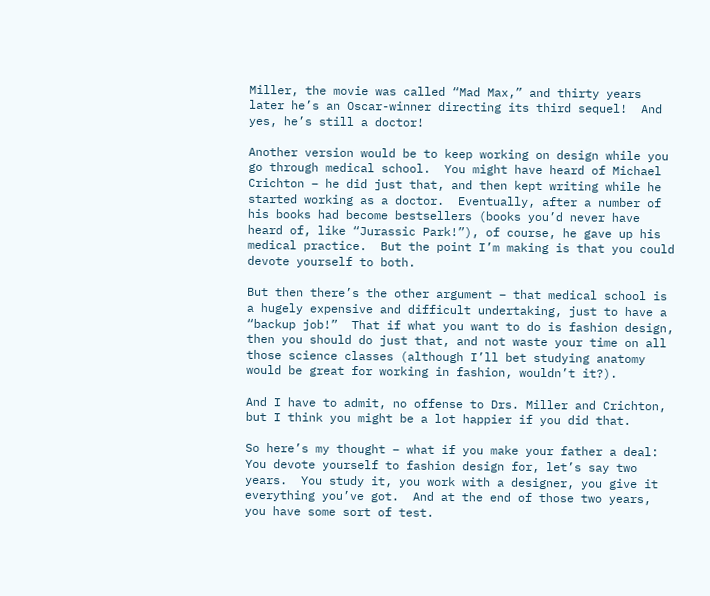Miller, the movie was called “Mad Max,” and thirty years later he’s an Oscar-winner directing its third sequel!  And yes, he’s still a doctor!

Another version would be to keep working on design while you go through medical school.  You might have heard of Michael Crichton – he did just that, and then kept writing while he started working as a doctor.  Eventually, after a number of his books had become bestsellers (books you’d never have heard of, like “Jurassic Park!”), of course, he gave up his medical practice.  But the point I’m making is that you could devote yourself to both.

But then there’s the other argument – that medical school is a hugely expensive and difficult undertaking, just to have a “backup job!”  That if what you want to do is fashion design, then you should do just that, and not waste your time on all those science classes (although I’ll bet studying anatomy would be great for working in fashion, wouldn’t it?).

And I have to admit, no offense to Drs. Miller and Crichton, but I think you might be a lot happier if you did that.

So here’s my thought – what if you make your father a deal:  You devote yourself to fashion design for, let’s say two years.  You study it, you work with a designer, you give it everything you’ve got.  And at the end of those two years, you have some sort of test.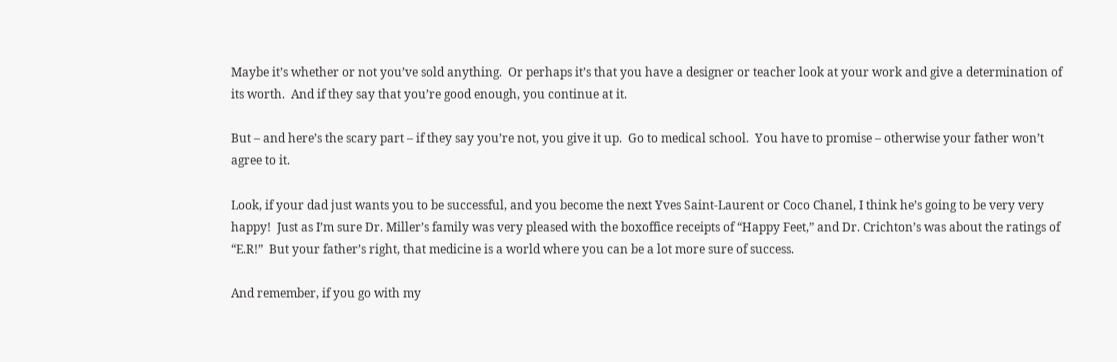Maybe it’s whether or not you’ve sold anything.  Or perhaps it’s that you have a designer or teacher look at your work and give a determination of its worth.  And if they say that you’re good enough, you continue at it.

But – and here’s the scary part – if they say you’re not, you give it up.  Go to medical school.  You have to promise – otherwise your father won’t agree to it.

Look, if your dad just wants you to be successful, and you become the next Yves Saint-Laurent or Coco Chanel, I think he’s going to be very very happy!  Just as I’m sure Dr. Miller’s family was very pleased with the boxoffice receipts of “Happy Feet,” and Dr. Crichton’s was about the ratings of “E.R!”  But your father’s right, that medicine is a world where you can be a lot more sure of success.

And remember, if you go with my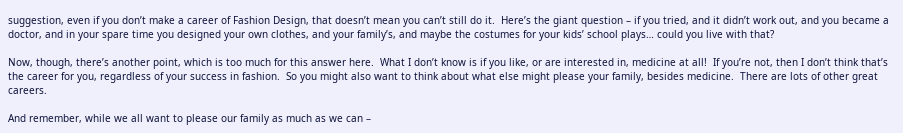suggestion, even if you don’t make a career of Fashion Design, that doesn’t mean you can’t still do it.  Here’s the giant question – if you tried, and it didn’t work out, and you became a doctor, and in your spare time you designed your own clothes, and your family’s, and maybe the costumes for your kids’ school plays… could you live with that?

Now, though, there’s another point, which is too much for this answer here.  What I don’t know is if you like, or are interested in, medicine at all!  If you’re not, then I don’t think that’s the career for you, regardless of your success in fashion.  So you might also want to think about what else might please your family, besides medicine.  There are lots of other great careers.

And remember, while we all want to please our family as much as we can –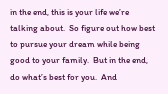in the end, this is your life we’re talking about.  So figure out how best to pursue your dream while being good to your family.  But in the end, do what’s best for you.  And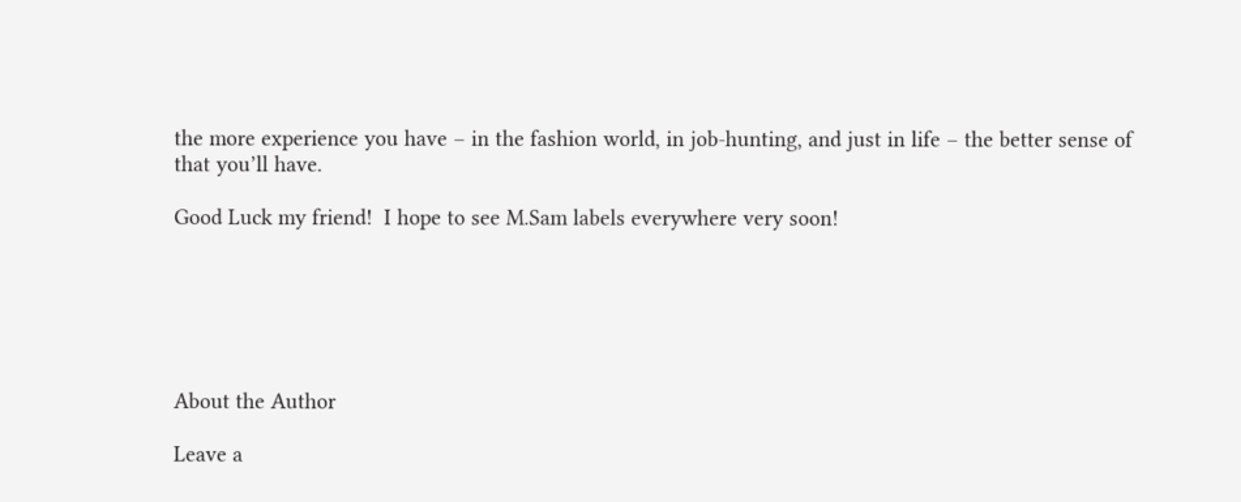the more experience you have – in the fashion world, in job-hunting, and just in life – the better sense of that you’ll have.

Good Luck my friend!  I hope to see M.Sam labels everywhere very soon!






About the Author

Leave a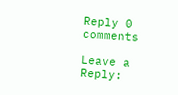Reply 0 comments

Leave a Reply: